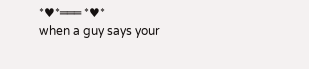*♥*═══ *♥*
when a guy says your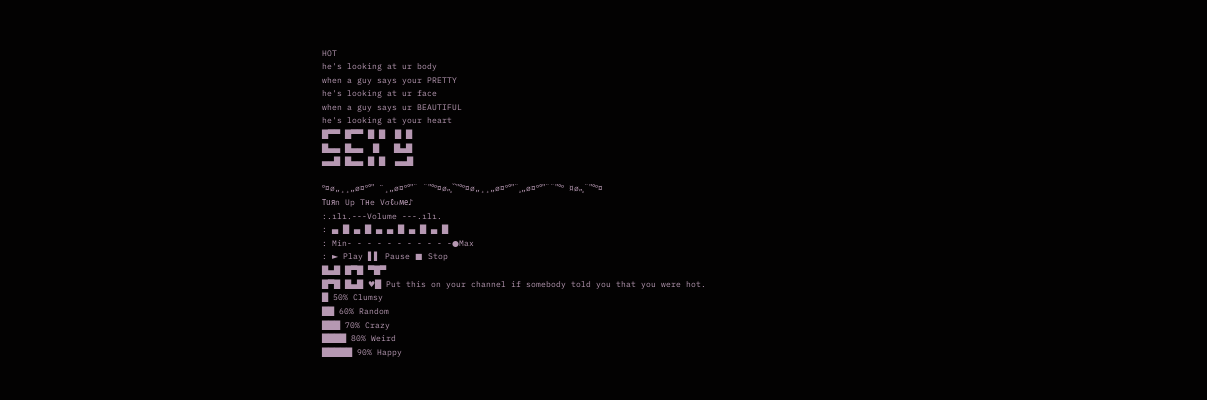HOT
he's looking at ur body
when a guy says your PRETTY
he's looking at ur face
when a guy says ur BEAUTIFUL
he's looking at your heart
█▀▀ █▀▀ █ █  █ █
█▄▄ █▄▄  █   █▄█
▄▄█ █▄▄ █ █  ▄▄█

º¤ø„¸¸„ø¤º°" ¨¸„ø¤º°"¨ ¨"°º¤ø„¸``"°º¤ø„¸¸„ø¤º°"¨¸„ø¤º°"¨¨"°º ¤ø„¸¨"°º¤
Tuяn Up Tнe Vσℓυмe♪
:.ılı.---Volume ---.ılı.
: ▄ █ ▄ █ ▄ ▄ █ ▄ █ ▄ █
: Min- - - - - - - - - - -●Max
: ► Play ▌▌ Pause ■ Stop
█▄█ █▀█ ▀█▀
█▀█ █▄█ ♥█ Put this on your channel if somebody told you that you were hot.
█ 50% Clumsy
██ 60% Random
███ 70% Crazy
████ 80% Weird
█████ 90% Happy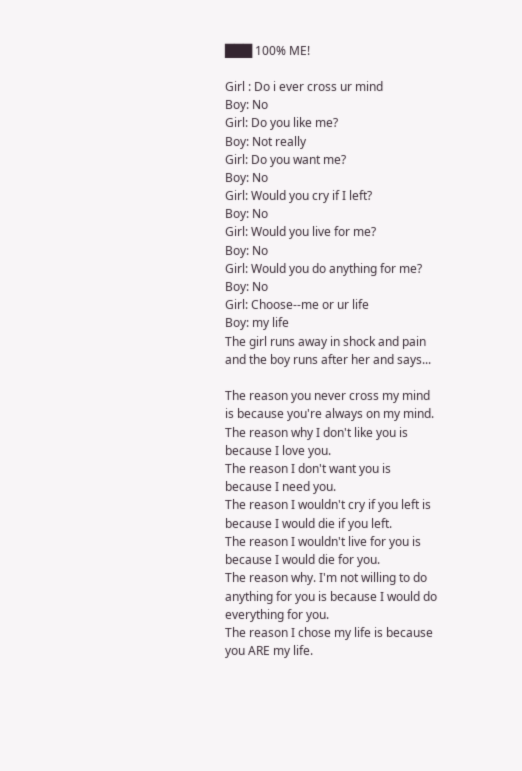███ 100% ME!

Girl : Do i ever cross ur mind
Boy: No
Girl: Do you like me?
Boy: Not really
Girl: Do you want me?
Boy: No
Girl: Would you cry if I left?
Boy: No
Girl: Would you live for me?
Boy: No
Girl: Would you do anything for me?
Boy: No
Girl: Choose--me or ur life
Boy: my life
The girl runs away in shock and pain and the boy runs after her and says...

The reason you never cross my mind is because you're always on my mind.
The reason why I don't like you is because I love you.
The reason I don't want you is because I need you.
The reason I wouldn't cry if you left is because I would die if you left.
The reason I wouldn't live for you is because I would die for you.
The reason why. I'm not willing to do anything for you is because I would do everything for you.
The reason I chose my life is because you ARE my life.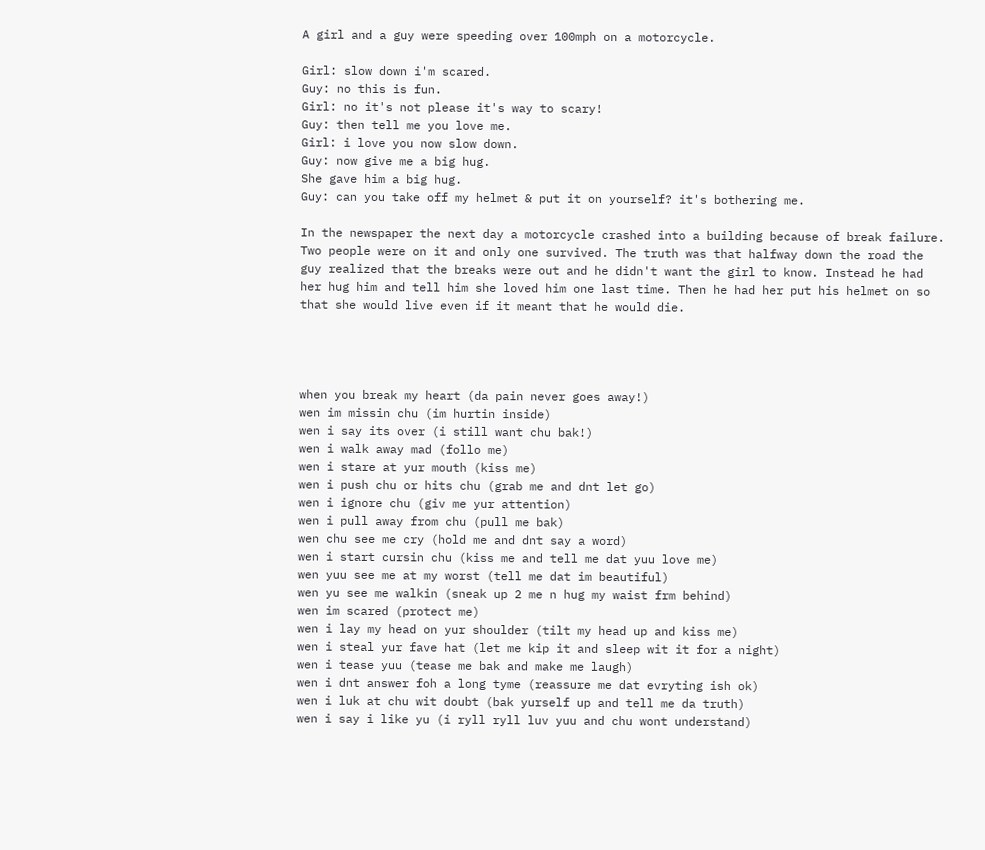A girl and a guy were speeding over 100mph on a motorcycle.

Girl: slow down i'm scared.
Guy: no this is fun.
Girl: no it's not please it's way to scary!
Guy: then tell me you love me.
Girl: i love you now slow down.
Guy: now give me a big hug.
She gave him a big hug.
Guy: can you take off my helmet & put it on yourself? it's bothering me.

In the newspaper the next day a motorcycle crashed into a building because of break failure. Two people were on it and only one survived. The truth was that halfway down the road the guy realized that the breaks were out and he didn't want the girl to know. Instead he had her hug him and tell him she loved him one last time. Then he had her put his helmet on so that she would live even if it meant that he would die.




when you break my heart (da pain never goes away!)
wen im missin chu (im hurtin inside)
wen i say its over (i still want chu bak!)
wen i walk away mad (follo me)
wen i stare at yur mouth (kiss me)
wen i push chu or hits chu (grab me and dnt let go)
wen i ignore chu (giv me yur attention)
wen i pull away from chu (pull me bak)
wen chu see me cry (hold me and dnt say a word)
wen i start cursin chu (kiss me and tell me dat yuu love me)
wen yuu see me at my worst (tell me dat im beautiful)
wen yu see me walkin (sneak up 2 me n hug my waist frm behind)
wen im scared (protect me)
wen i lay my head on yur shoulder (tilt my head up and kiss me)
wen i steal yur fave hat (let me kip it and sleep wit it for a night)
wen i tease yuu (tease me bak and make me laugh)
wen i dnt answer foh a long tyme (reassure me dat evryting ish ok)
wen i luk at chu wit doubt (bak yurself up and tell me da truth)
wen i say i like yu (i ryll ryll luv yuu and chu wont understand)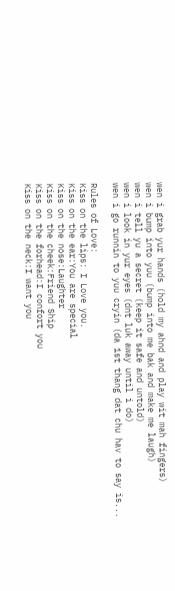wen i grab yur hands (hold my ahnd and play wit mah fingers)
wen i bump into yuu (bump into me bak and make me laugh)
wen i tell yu a secret (keep it safe and untold)
wen i look in yur eyes (dnt luk away until i do)
wen i go runnin to yuu cryin (da 1st thang dat chu hav to say is...

Rules of Love:
Kiss on the lips: I Love you.
Kiss on the ear:You are special
Kiss on the nose:Laughter
Kiss on the cheek:Friend Ship
Kiss on the forhead:I confort you
Kiss on the neck:I want you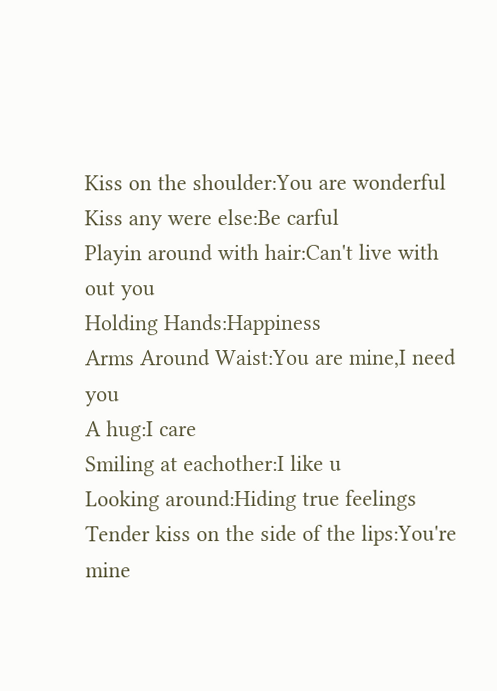Kiss on the shoulder:You are wonderful
Kiss any were else:Be carful
Playin around with hair:Can't live with out you
Holding Hands:Happiness
Arms Around Waist:You are mine,I need you
A hug:I care
Smiling at eachother:I like u
Looking around:Hiding true feelings
Tender kiss on the side of the lips:You're mine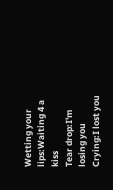Wetting your lips:Waiting 4 a kiss
Tear drop:I'm losing you
Crying:I lost you